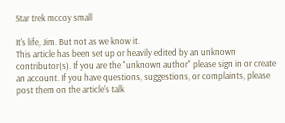Star trek mccoy small

It's life, Jim. But not as we know it.
This article has been set up or heavily edited by an unknown contributor(s). If you are the "unknown author" please sign in or create an account. If you have questions, suggestions, or complaints, please post them on the article's talk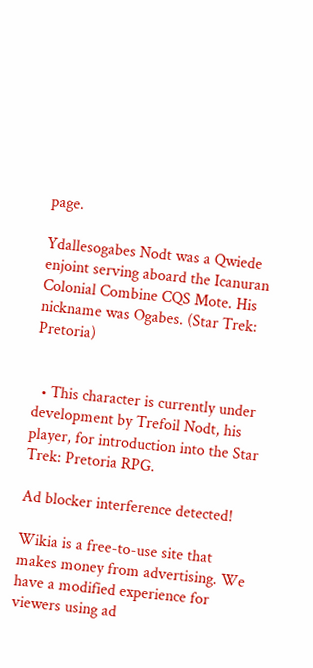page.

Ydallesogabes Nodt was a Qwiede enjoint serving aboard the Icanuran Colonial Combine CQS Mote. His nickname was Ogabes. (Star Trek: Pretoria)


  • This character is currently under development by Trefoil Nodt, his player, for introduction into the Star Trek: Pretoria RPG.

Ad blocker interference detected!

Wikia is a free-to-use site that makes money from advertising. We have a modified experience for viewers using ad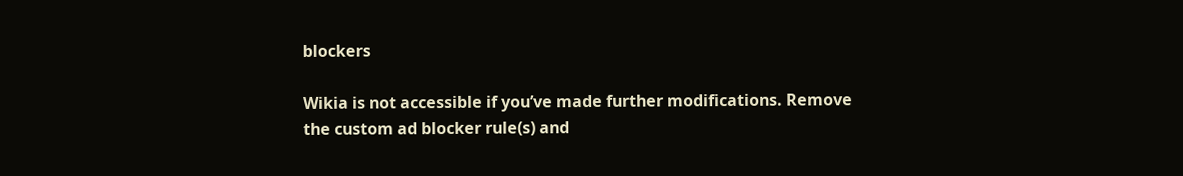blockers

Wikia is not accessible if you’ve made further modifications. Remove the custom ad blocker rule(s) and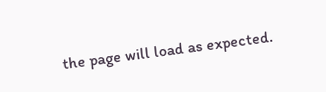the page will load as expected.